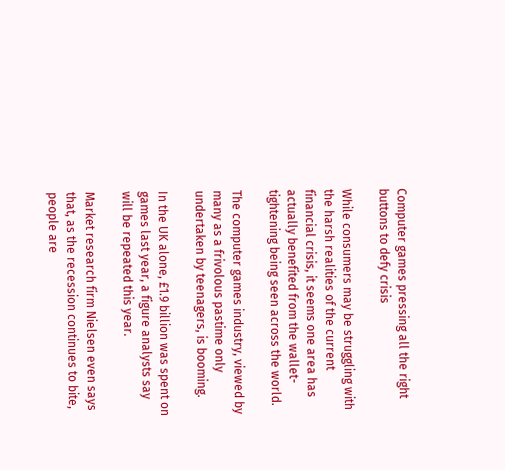Computer games pressing all the right buttons to defy crisis

While consumers may be struggling with the harsh realities of the current financial crisis, it seems one area has actually benefited from the wallet-tightening being seen across the world.

The computer games industry, viewed by many as a frivolous pastime only undertaken by teenagers, is booming.

In the UK alone, £1.9 billion was spent on games last year, a figure analysts say will be repeated this year.

Market research firm Nielsen even says that, as the recession continues to bite, people are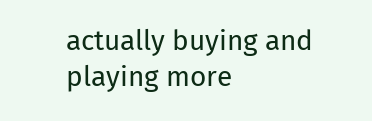actually buying and playing more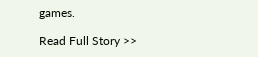games.

Read Full Story >>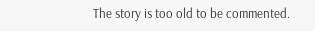The story is too old to be commented.